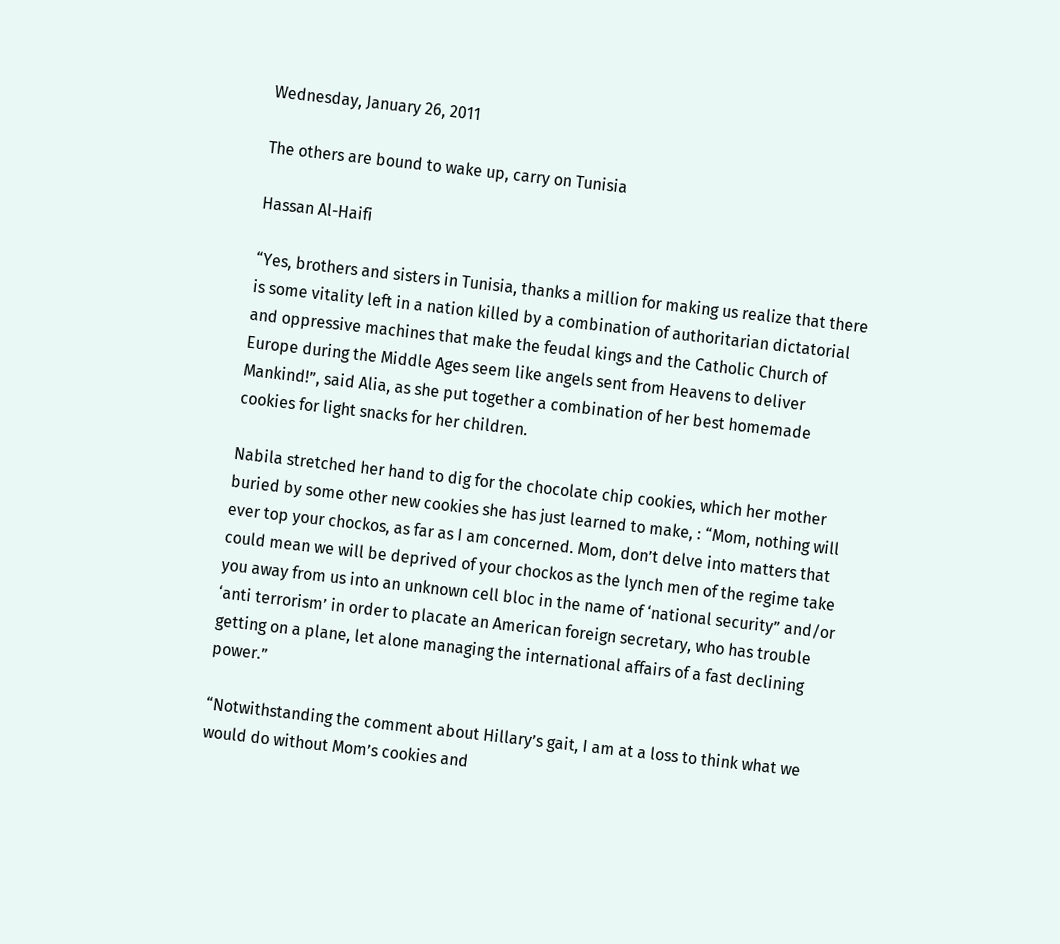Wednesday, January 26, 2011

The others are bound to wake up, carry on Tunisia

Hassan Al-Haifi

“Yes, brothers and sisters in Tunisia, thanks a million for making us realize that there is some vitality left in a nation killed by a combination of authoritarian dictatorial and oppressive machines that make the feudal kings and the Catholic Church of Europe during the Middle Ages seem like angels sent from Heavens to deliver Mankind!”, said Alia, as she put together a combination of her best homemade cookies for light snacks for her children.

Nabila stretched her hand to dig for the chocolate chip cookies, which her mother buried by some other new cookies she has just learned to make, : “Mom, nothing will ever top your chockos, as far as I am concerned. Mom, don’t delve into matters that could mean we will be deprived of your chockos as the lynch men of the regime take you away from us into an unknown cell bloc in the name of ‘national security” and/or ‘anti terrorism’ in order to placate an American foreign secretary, who has trouble getting on a plane, let alone managing the international affairs of a fast declining power.”

“Notwithstanding the comment about Hillary’s gait, I am at a loss to think what we would do without Mom’s cookies and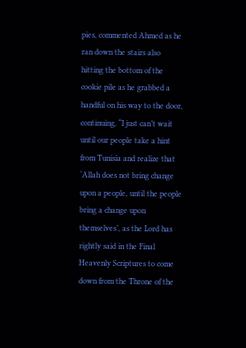pies, commented Ahmed as he ran down the stairs also hitting the bottom of the cookie pile as he grabbed a handful on his way to the door, continuing, “I just can’t wait until our people take a hint from Tunisia and realize that ‘Allah does not bring change upon a people, until the people bring a change upon themselves’, as the Lord has rightly said in the Final Heavenly Scriptures to come down from the Throne of the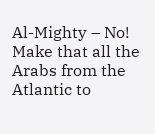Al-Mighty – No! Make that all the Arabs from the Atlantic to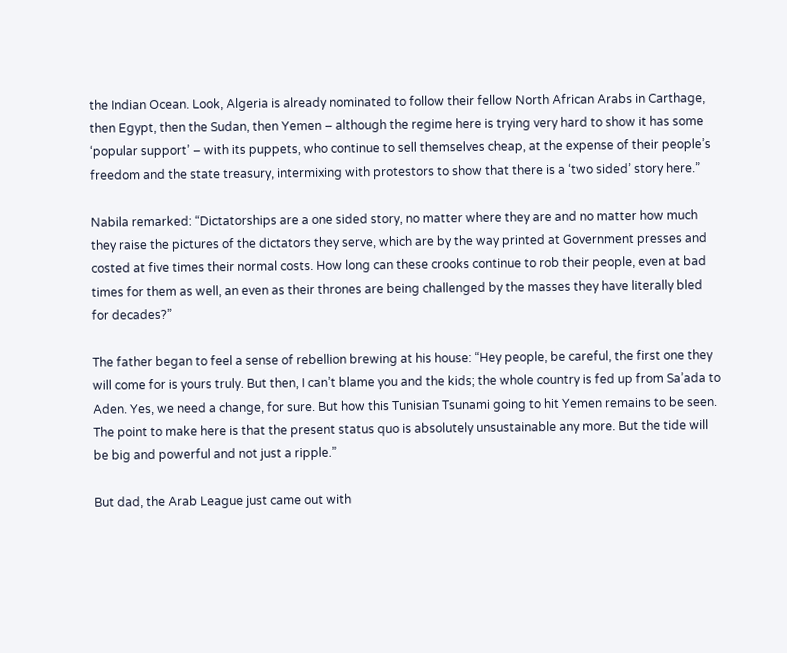the Indian Ocean. Look, Algeria is already nominated to follow their fellow North African Arabs in Carthage, then Egypt, then the Sudan, then Yemen – although the regime here is trying very hard to show it has some ‘popular support’ – with its puppets, who continue to sell themselves cheap, at the expense of their people’s freedom and the state treasury, intermixing with protestors to show that there is a ‘two sided’ story here.”

Nabila remarked: “Dictatorships are a one sided story, no matter where they are and no matter how much they raise the pictures of the dictators they serve, which are by the way printed at Government presses and costed at five times their normal costs. How long can these crooks continue to rob their people, even at bad times for them as well, an even as their thrones are being challenged by the masses they have literally bled for decades?”

The father began to feel a sense of rebellion brewing at his house: “Hey people, be careful, the first one they will come for is yours truly. But then, I can’t blame you and the kids; the whole country is fed up from Sa’ada to Aden. Yes, we need a change, for sure. But how this Tunisian Tsunami going to hit Yemen remains to be seen. The point to make here is that the present status quo is absolutely unsustainable any more. But the tide will be big and powerful and not just a ripple.”

But dad, the Arab League just came out with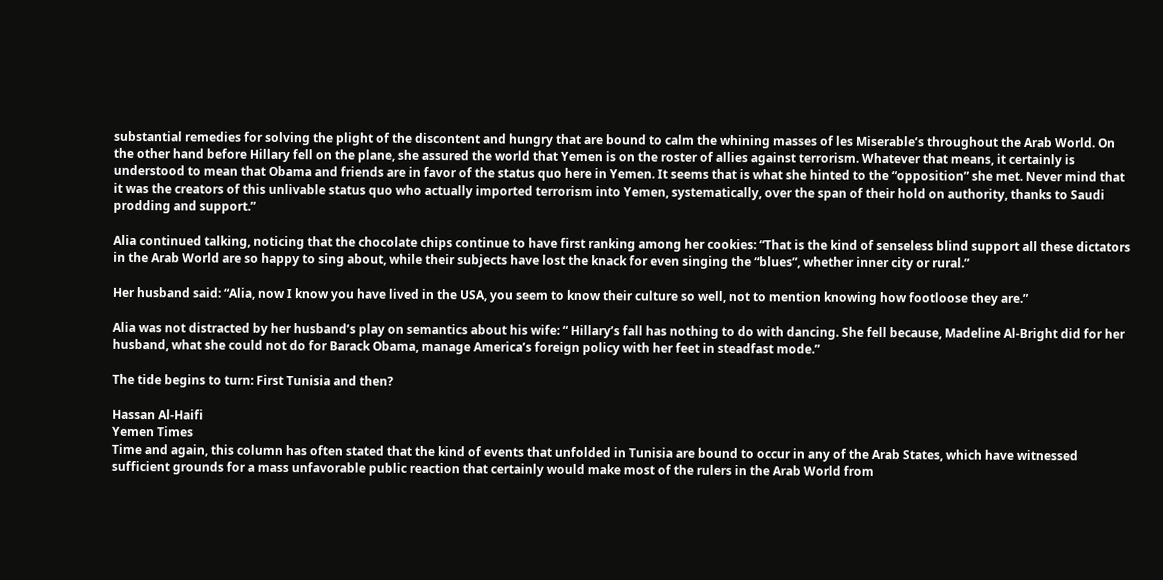substantial remedies for solving the plight of the discontent and hungry that are bound to calm the whining masses of les Miserable’s throughout the Arab World. On the other hand before Hillary fell on the plane, she assured the world that Yemen is on the roster of allies against terrorism. Whatever that means, it certainly is understood to mean that Obama and friends are in favor of the status quo here in Yemen. It seems that is what she hinted to the “opposition” she met. Never mind that it was the creators of this unlivable status quo who actually imported terrorism into Yemen, systematically, over the span of their hold on authority, thanks to Saudi prodding and support.”

Alia continued talking, noticing that the chocolate chips continue to have first ranking among her cookies: “That is the kind of senseless blind support all these dictators in the Arab World are so happy to sing about, while their subjects have lost the knack for even singing the “blues”, whether inner city or rural.”

Her husband said: “Alia, now I know you have lived in the USA, you seem to know their culture so well, not to mention knowing how footloose they are.”

Alia was not distracted by her husband’s play on semantics about his wife: “ Hillary’s fall has nothing to do with dancing. She fell because, Madeline Al-Bright did for her husband, what she could not do for Barack Obama, manage America’s foreign policy with her feet in steadfast mode.”

The tide begins to turn: First Tunisia and then?

Hassan Al-Haifi
Yemen Times
Time and again, this column has often stated that the kind of events that unfolded in Tunisia are bound to occur in any of the Arab States, which have witnessed sufficient grounds for a mass unfavorable public reaction that certainly would make most of the rulers in the Arab World from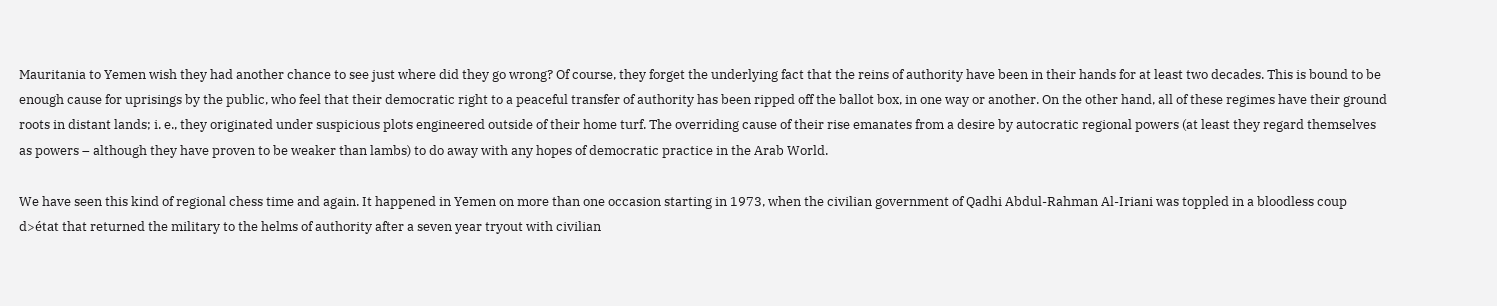Mauritania to Yemen wish they had another chance to see just where did they go wrong? Of course, they forget the underlying fact that the reins of authority have been in their hands for at least two decades. This is bound to be enough cause for uprisings by the public, who feel that their democratic right to a peaceful transfer of authority has been ripped off the ballot box, in one way or another. On the other hand, all of these regimes have their ground roots in distant lands; i. e., they originated under suspicious plots engineered outside of their home turf. The overriding cause of their rise emanates from a desire by autocratic regional powers (at least they regard themselves as powers – although they have proven to be weaker than lambs) to do away with any hopes of democratic practice in the Arab World.

We have seen this kind of regional chess time and again. It happened in Yemen on more than one occasion starting in 1973, when the civilian government of Qadhi Abdul-Rahman Al-Iriani was toppled in a bloodless coup d>état that returned the military to the helms of authority after a seven year tryout with civilian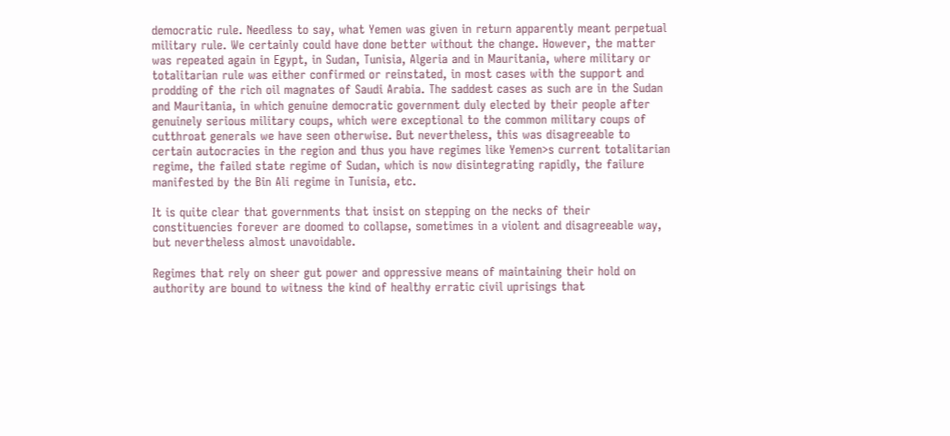democratic rule. Needless to say, what Yemen was given in return apparently meant perpetual military rule. We certainly could have done better without the change. However, the matter was repeated again in Egypt, in Sudan, Tunisia, Algeria and in Mauritania, where military or totalitarian rule was either confirmed or reinstated, in most cases with the support and prodding of the rich oil magnates of Saudi Arabia. The saddest cases as such are in the Sudan and Mauritania, in which genuine democratic government duly elected by their people after genuinely serious military coups, which were exceptional to the common military coups of cutthroat generals we have seen otherwise. But nevertheless, this was disagreeable to certain autocracies in the region and thus you have regimes like Yemen>s current totalitarian regime, the failed state regime of Sudan, which is now disintegrating rapidly, the failure manifested by the Bin Ali regime in Tunisia, etc.

It is quite clear that governments that insist on stepping on the necks of their constituencies forever are doomed to collapse, sometimes in a violent and disagreeable way, but nevertheless almost unavoidable.

Regimes that rely on sheer gut power and oppressive means of maintaining their hold on authority are bound to witness the kind of healthy erratic civil uprisings that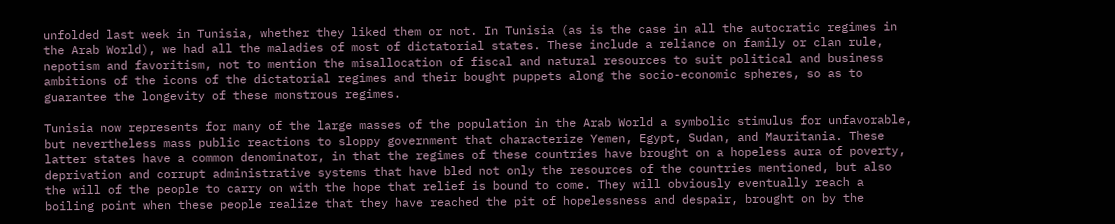unfolded last week in Tunisia, whether they liked them or not. In Tunisia (as is the case in all the autocratic regimes in the Arab World), we had all the maladies of most of dictatorial states. These include a reliance on family or clan rule, nepotism and favoritism, not to mention the misallocation of fiscal and natural resources to suit political and business ambitions of the icons of the dictatorial regimes and their bought puppets along the socio-economic spheres, so as to guarantee the longevity of these monstrous regimes.

Tunisia now represents for many of the large masses of the population in the Arab World a symbolic stimulus for unfavorable, but nevertheless mass public reactions to sloppy government that characterize Yemen, Egypt, Sudan, and Mauritania. These latter states have a common denominator, in that the regimes of these countries have brought on a hopeless aura of poverty, deprivation and corrupt administrative systems that have bled not only the resources of the countries mentioned, but also the will of the people to carry on with the hope that relief is bound to come. They will obviously eventually reach a boiling point when these people realize that they have reached the pit of hopelessness and despair, brought on by the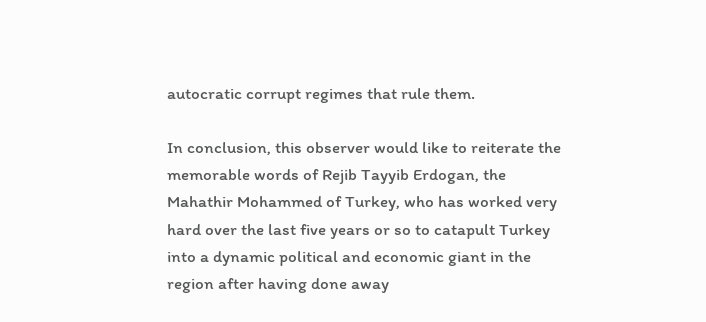autocratic corrupt regimes that rule them.

In conclusion, this observer would like to reiterate the memorable words of Rejib Tayyib Erdogan, the Mahathir Mohammed of Turkey, who has worked very hard over the last five years or so to catapult Turkey into a dynamic political and economic giant in the region after having done away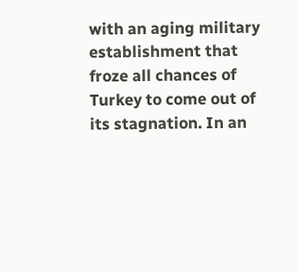with an aging military establishment that froze all chances of Turkey to come out of its stagnation. In an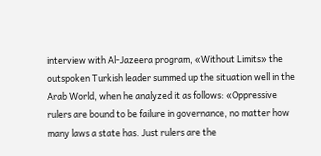interview with Al-Jazeera program, «Without Limits» the outspoken Turkish leader summed up the situation well in the Arab World, when he analyzed it as follows: «Oppressive rulers are bound to be failure in governance, no matter how many laws a state has. Just rulers are the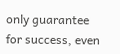only guarantee for success, even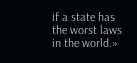if a state has the worst laws in the world.»